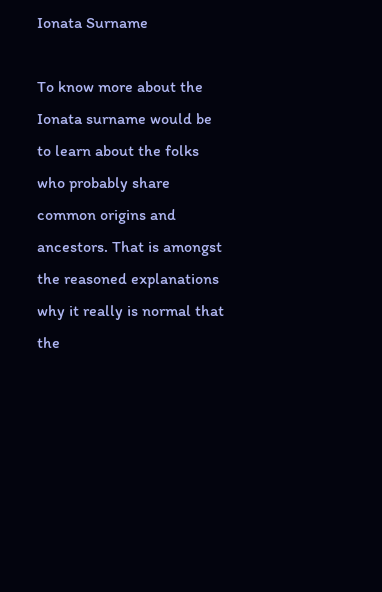Ionata Surname

To know more about the Ionata surname would be to learn about the folks who probably share common origins and ancestors. That is amongst the reasoned explanations why it really is normal that the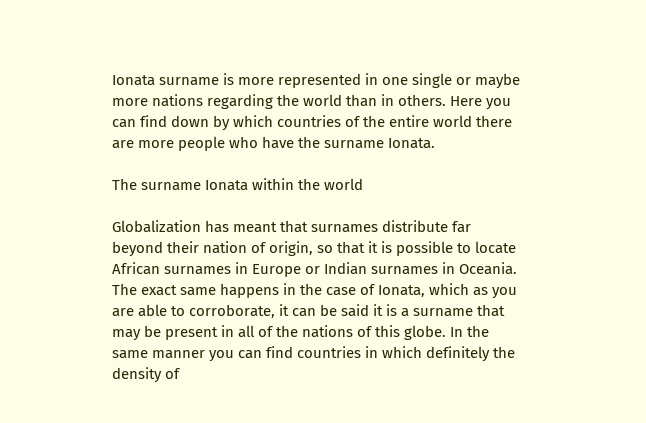Ionata surname is more represented in one single or maybe more nations regarding the world than in others. Here you can find down by which countries of the entire world there are more people who have the surname Ionata.

The surname Ionata within the world

Globalization has meant that surnames distribute far beyond their nation of origin, so that it is possible to locate African surnames in Europe or Indian surnames in Oceania. The exact same happens in the case of Ionata, which as you are able to corroborate, it can be said it is a surname that may be present in all of the nations of this globe. In the same manner you can find countries in which definitely the density of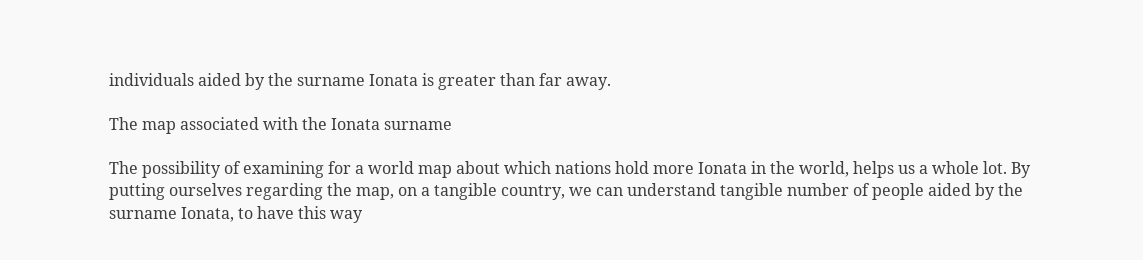individuals aided by the surname Ionata is greater than far away.

The map associated with the Ionata surname

The possibility of examining for a world map about which nations hold more Ionata in the world, helps us a whole lot. By putting ourselves regarding the map, on a tangible country, we can understand tangible number of people aided by the surname Ionata, to have this way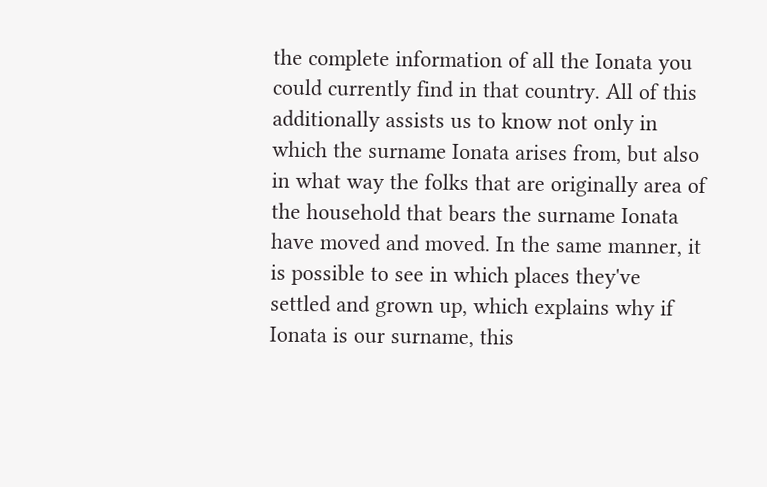the complete information of all the Ionata you could currently find in that country. All of this additionally assists us to know not only in which the surname Ionata arises from, but also in what way the folks that are originally area of the household that bears the surname Ionata have moved and moved. In the same manner, it is possible to see in which places they've settled and grown up, which explains why if Ionata is our surname, this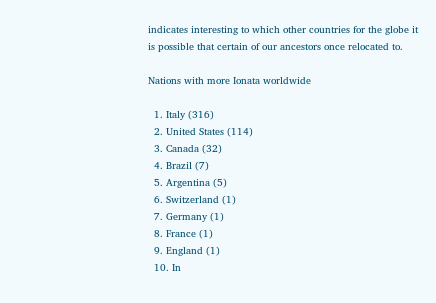indicates interesting to which other countries for the globe it is possible that certain of our ancestors once relocated to.

Nations with more Ionata worldwide

  1. Italy (316)
  2. United States (114)
  3. Canada (32)
  4. Brazil (7)
  5. Argentina (5)
  6. Switzerland (1)
  7. Germany (1)
  8. France (1)
  9. England (1)
  10. In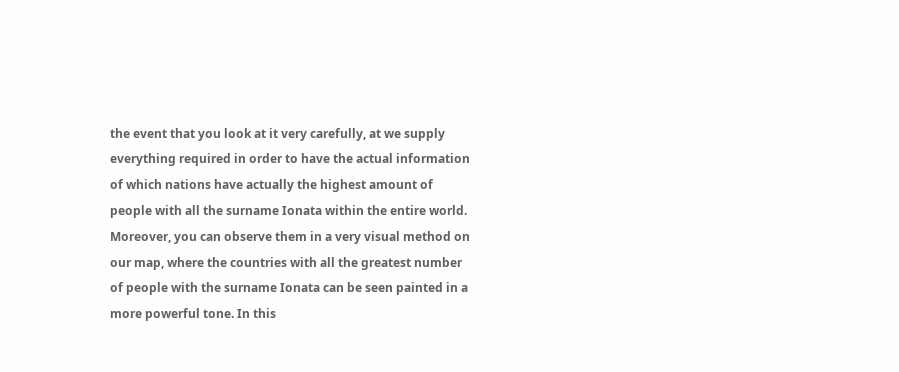the event that you look at it very carefully, at we supply everything required in order to have the actual information of which nations have actually the highest amount of people with all the surname Ionata within the entire world. Moreover, you can observe them in a very visual method on our map, where the countries with all the greatest number of people with the surname Ionata can be seen painted in a more powerful tone. In this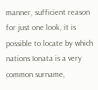manner, sufficient reason for just one look, it is possible to locate by which nations Ionata is a very common surname,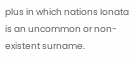plus in which nations Ionata is an uncommon or non-existent surname.